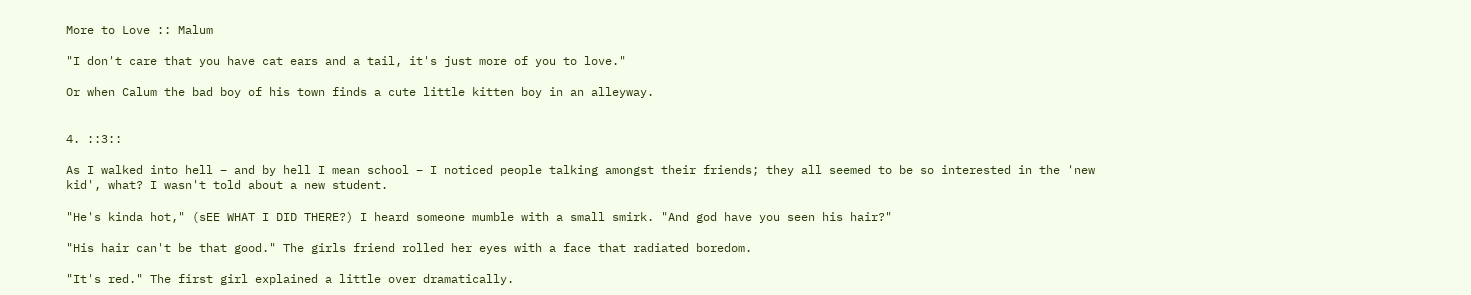More to Love :: Malum

"I don't care that you have cat ears and a tail, it's just more of you to love."

Or when Calum the bad boy of his town finds a cute little kitten boy in an alleyway.


4. ::3::

As I walked into hell – and by hell I mean school – I noticed people talking amongst their friends; they all seemed to be so interested in the 'new kid', what? I wasn't told about a new student.

"He's kinda hot," (sEE WHAT I DID THERE?) I heard someone mumble with a small smirk. "And god have you seen his hair?"

"His hair can't be that good." The girls friend rolled her eyes with a face that radiated boredom.

"It's red." The first girl explained a little over dramatically.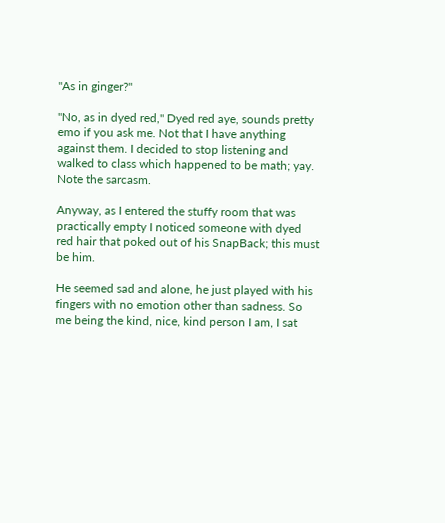"As in ginger?"

"No, as in dyed red," Dyed red aye, sounds pretty emo if you ask me. Not that I have anything against them. I decided to stop listening and walked to class which happened to be math; yay. Note the sarcasm.

Anyway, as I entered the stuffy room that was practically empty I noticed someone with dyed red hair that poked out of his SnapBack; this must be him.

He seemed sad and alone, he just played with his fingers with no emotion other than sadness. So me being the kind, nice, kind person I am, I sat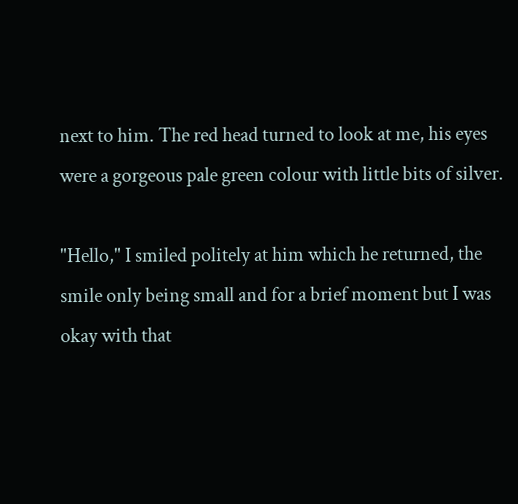next to him. The red head turned to look at me, his eyes were a gorgeous pale green colour with little bits of silver.

"Hello," I smiled politely at him which he returned, the smile only being small and for a brief moment but I was okay with that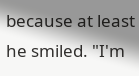because at least he smiled. "I'm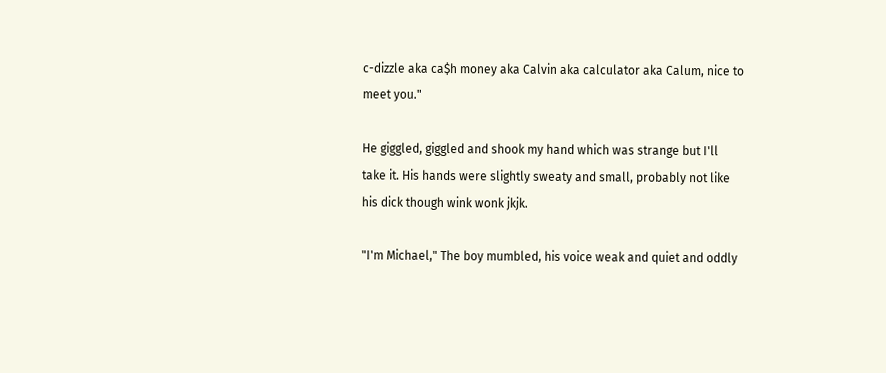c-dizzle aka ca$h money aka Calvin aka calculator aka Calum, nice to meet you."

He giggled, giggled and shook my hand which was strange but I'll take it. His hands were slightly sweaty and small, probably not like his dick though wink wonk jkjk.

"I'm Michael," The boy mumbled, his voice weak and quiet and oddly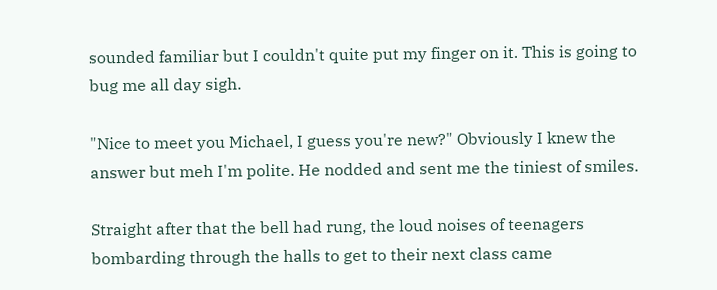sounded familiar but I couldn't quite put my finger on it. This is going to bug me all day sigh.

"Nice to meet you Michael, I guess you're new?" Obviously I knew the answer but meh I'm polite. He nodded and sent me the tiniest of smiles.

Straight after that the bell had rung, the loud noises of teenagers bombarding through the halls to get to their next class came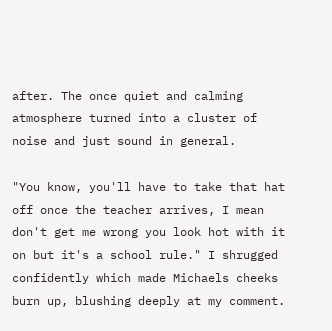after. The once quiet and calming atmosphere turned into a cluster of noise and just sound in general.

"You know, you'll have to take that hat off once the teacher arrives, I mean don't get me wrong you look hot with it on but it's a school rule." I shrugged confidently which made Michaels cheeks burn up, blushing deeply at my comment.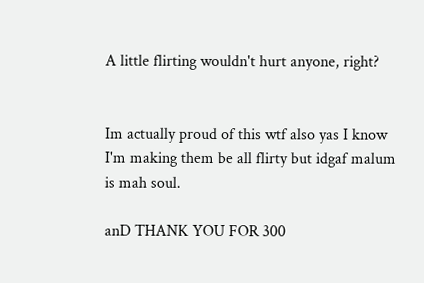A little flirting wouldn't hurt anyone, right?


Im actually proud of this wtf also yas I know I'm making them be all flirty but idgaf malum is mah soul.

anD THANK YOU FOR 300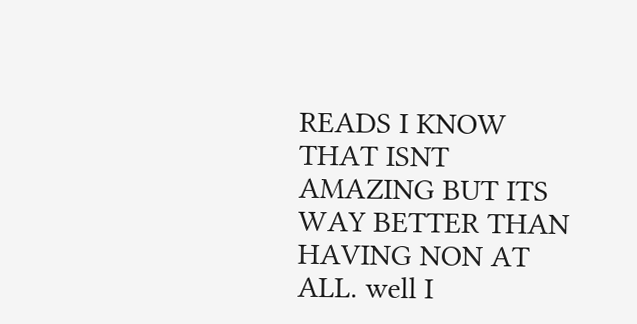READS I KNOW THAT ISNT AMAZING BUT ITS WAY BETTER THAN HAVING NON AT ALL. well I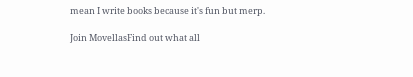mean I write books because it's fun but merp.

Join MovellasFind out what all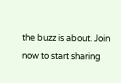the buzz is about. Join now to start sharing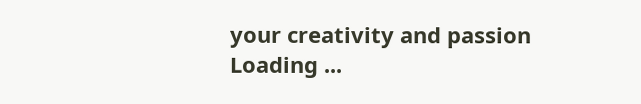your creativity and passion
Loading ...